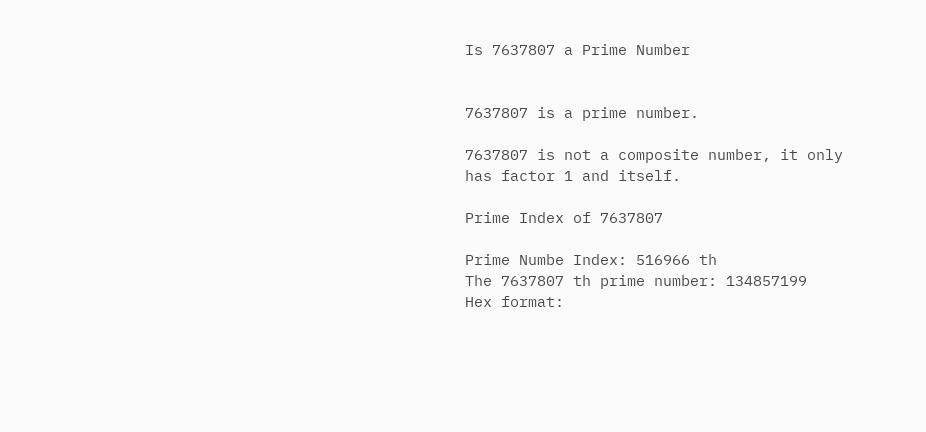Is 7637807 a Prime Number


7637807 is a prime number.

7637807 is not a composite number, it only has factor 1 and itself.

Prime Index of 7637807

Prime Numbe Index: 516966 th
The 7637807 th prime number: 134857199
Hex format: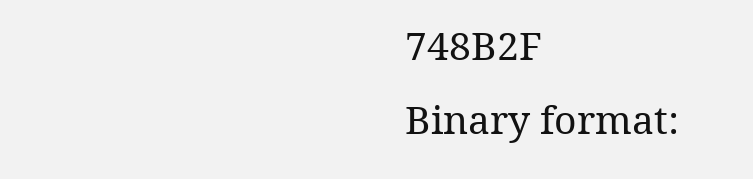748B2F
Binary format: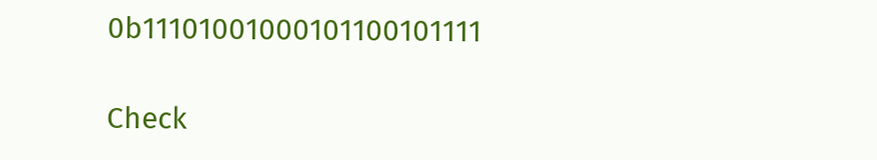0b11101001000101100101111

Check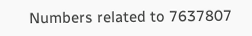Numbers related to 7637807